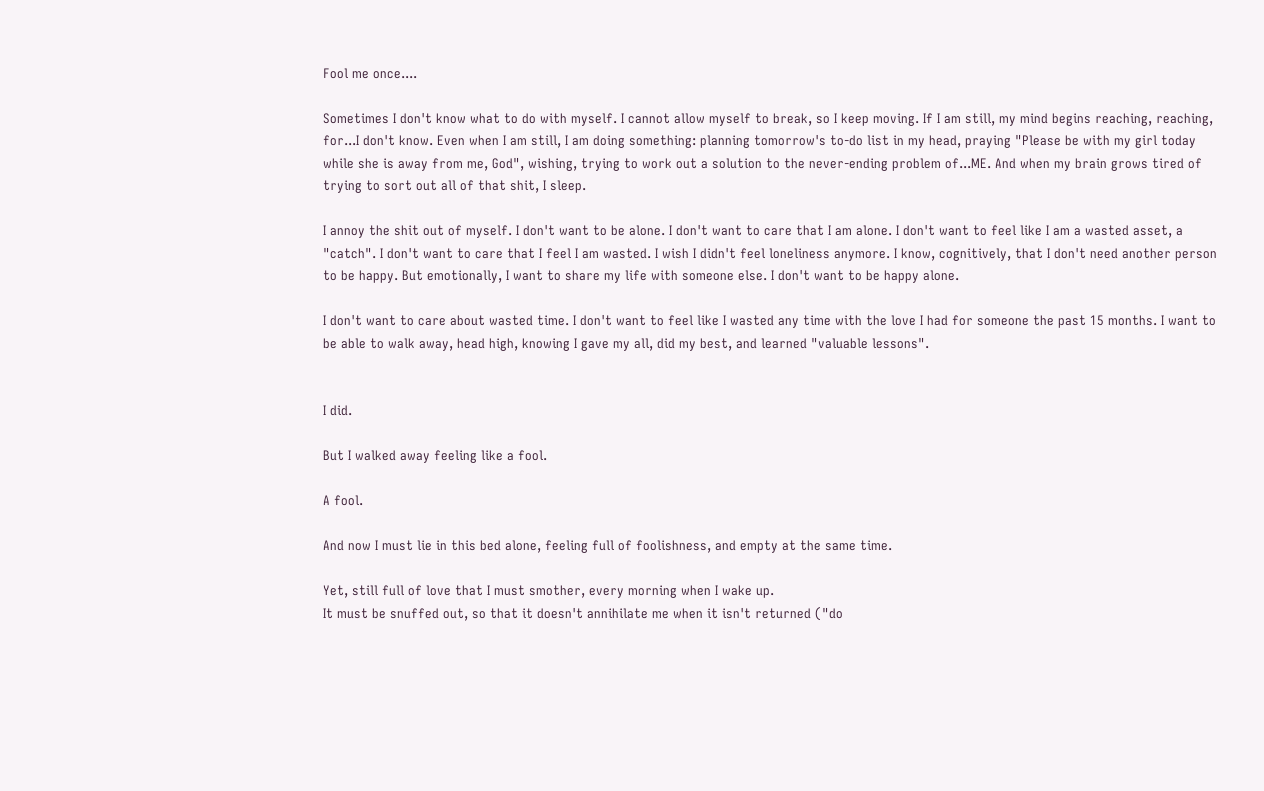Fool me once....

Sometimes I don't know what to do with myself. I cannot allow myself to break, so I keep moving. If I am still, my mind begins reaching, reaching, for...I don't know. Even when I am still, I am doing something: planning tomorrow's to-do list in my head, praying "Please be with my girl today while she is away from me, God", wishing, trying to work out a solution to the never-ending problem of...ME. And when my brain grows tired of trying to sort out all of that shit, I sleep.

I annoy the shit out of myself. I don't want to be alone. I don't want to care that I am alone. I don't want to feel like I am a wasted asset, a "catch". I don't want to care that I feel I am wasted. I wish I didn't feel loneliness anymore. I know, cognitively, that I don't need another person to be happy. But emotionally, I want to share my life with someone else. I don't want to be happy alone.

I don't want to care about wasted time. I don't want to feel like I wasted any time with the love I had for someone the past 15 months. I want to be able to walk away, head high, knowing I gave my all, did my best, and learned "valuable lessons".


I did.

But I walked away feeling like a fool.

A fool.

And now I must lie in this bed alone, feeling full of foolishness, and empty at the same time.

Yet, still full of love that I must smother, every morning when I wake up.
It must be snuffed out, so that it doesn't annihilate me when it isn't returned ("do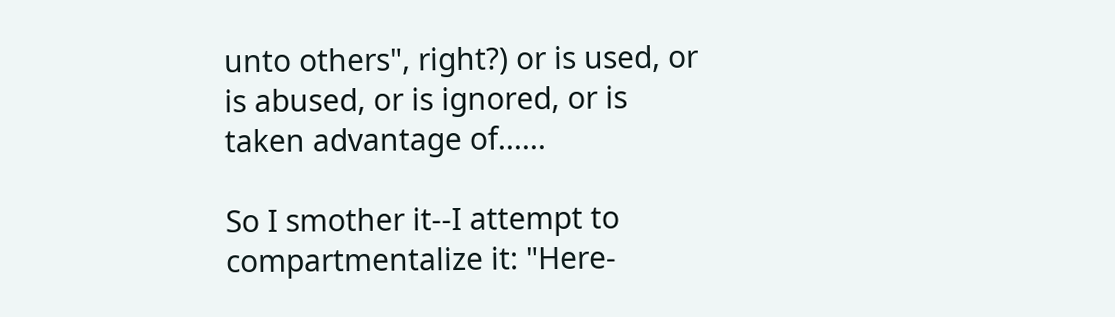unto others", right?) or is used, or is abused, or is ignored, or is taken advantage of......

So I smother it--I attempt to compartmentalize it: "Here-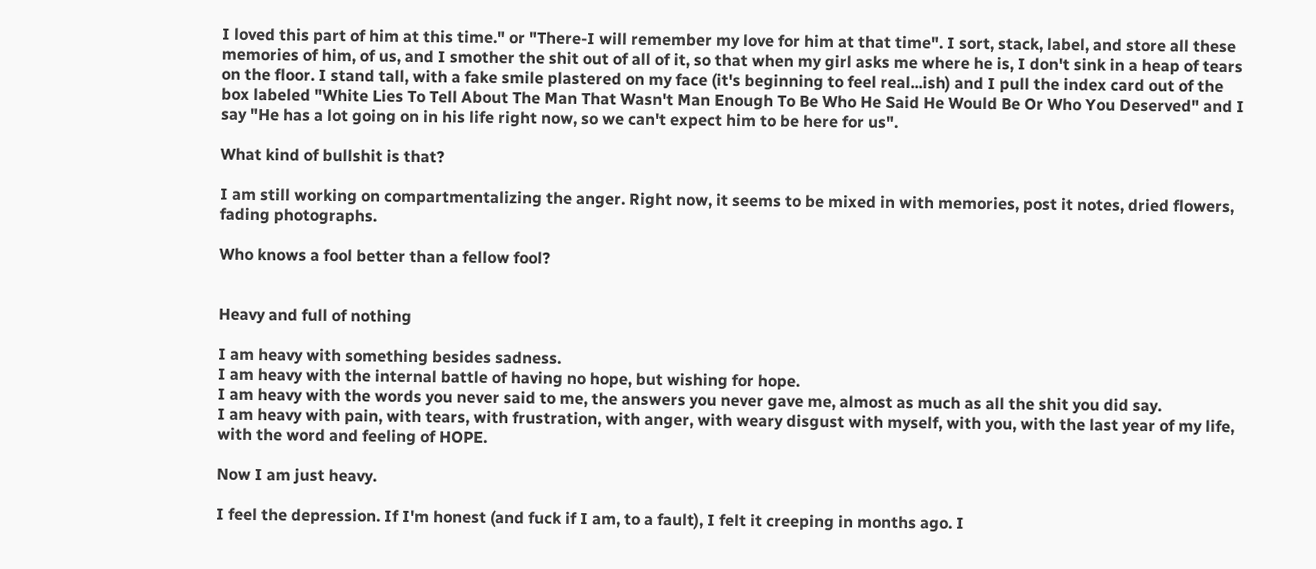I loved this part of him at this time." or "There-I will remember my love for him at that time". I sort, stack, label, and store all these memories of him, of us, and I smother the shit out of all of it, so that when my girl asks me where he is, I don't sink in a heap of tears on the floor. I stand tall, with a fake smile plastered on my face (it's beginning to feel real...ish) and I pull the index card out of the box labeled "White Lies To Tell About The Man That Wasn't Man Enough To Be Who He Said He Would Be Or Who You Deserved" and I say "He has a lot going on in his life right now, so we can't expect him to be here for us".

What kind of bullshit is that?

I am still working on compartmentalizing the anger. Right now, it seems to be mixed in with memories, post it notes, dried flowers, fading photographs.

Who knows a fool better than a fellow fool?


Heavy and full of nothing

I am heavy with something besides sadness.
I am heavy with the internal battle of having no hope, but wishing for hope.
I am heavy with the words you never said to me, the answers you never gave me, almost as much as all the shit you did say.
I am heavy with pain, with tears, with frustration, with anger, with weary disgust with myself, with you, with the last year of my life, with the word and feeling of HOPE.

Now I am just heavy.

I feel the depression. If I'm honest (and fuck if I am, to a fault), I felt it creeping in months ago. I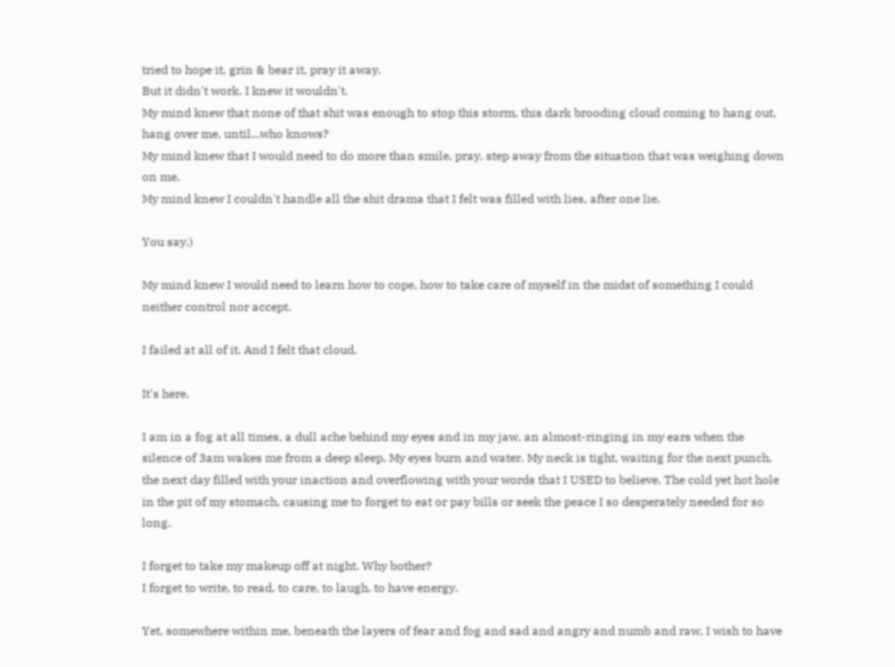tried to hope it, grin & bear it, pray it away.
But it didn't work. I knew it wouldn't.
My mind knew that none of that shit was enough to stop this storm, this dark brooding cloud coming to hang out, hang over me, until...who knows?
My mind knew that I would need to do more than smile, pray, step away from the situation that was weighing down on me.
My mind knew I couldn't handle all the shit drama that I felt was filled with lies, after one lie.

You say.)

My mind knew I would need to learn how to cope, how to take care of myself in the midst of something I could neither control nor accept.

I failed at all of it. And I felt that cloud.

It's here.

I am in a fog at all times, a dull ache behind my eyes and in my jaw, an almost-ringing in my ears when the silence of 3am wakes me from a deep sleep. My eyes burn and water. My neck is tight, waiting for the next punch, the next day filled with your inaction and overflowing with your words that I USED to believe. The cold yet hot hole in the pit of my stomach, causing me to forget to eat or pay bills or seek the peace I so desperately needed for so long.

I forget to take my makeup off at night. Why bother?
I forget to write, to read, to care, to laugh, to have energy.

Yet, somewhere within me, beneath the layers of fear and fog and sad and angry and numb and raw, I wish to have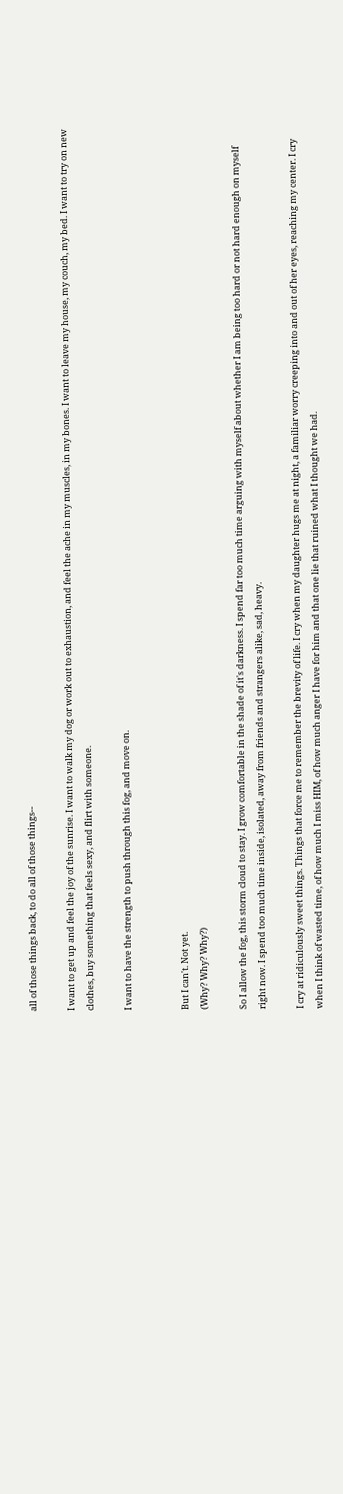all of those things back, to do all of those things--

I want to get up and feel the joy of the sunrise. I want to walk my dog or work out to exhaustion, and feel the ache in my muscles, in my bones. I want to leave my house, my couch, my bed. I want to try on new clothes, buy something that feels sexy, and flirt with someone.

I want to have the strength to push through this fog, and move on.


But I can't. Not yet.
(Why? Why? Why?)

So I allow the fog, this storm cloud to stay. I grow comfortable in the shade of it's darkness. I spend far too much time arguing with myself about whether I am being too hard or not hard enough on myself right now. I spend too much time inside, isolated, away from friends and strangers alike, sad, heavy.

I cry at ridiculously sweet things. Things that force me to remember the brevity of life. I cry when my daughter hugs me at night, a familiar worry creeping into and out of her eyes, reaching my center. I cry when I think of wasted time, of how much I miss HIM, of how much anger I have for him and that one lie that ruined what I thought we had.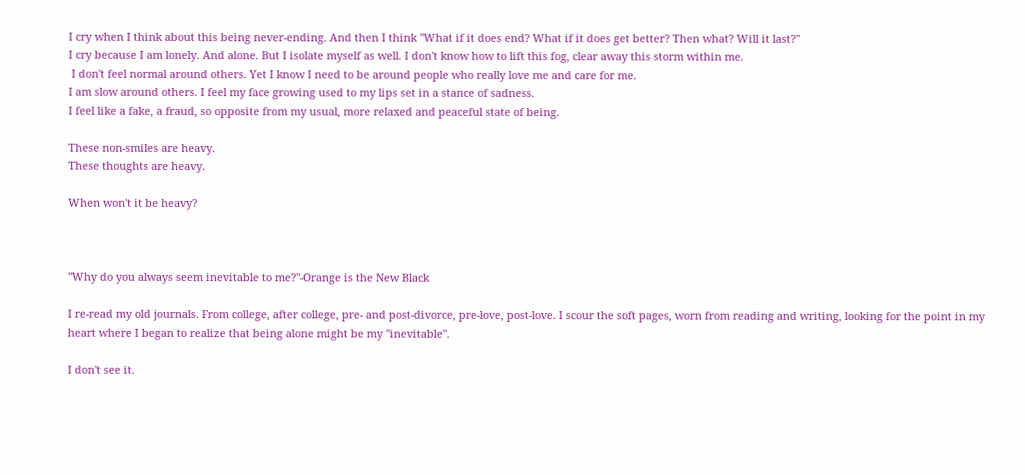I cry when I think about this being never-ending. And then I think "What if it does end? What if it does get better? Then what? Will it last?"
I cry because I am lonely. And alone. But I isolate myself as well. I don't know how to lift this fog, clear away this storm within me.
 I don't feel normal around others. Yet I know I need to be around people who really love me and care for me.
I am slow around others. I feel my face growing used to my lips set in a stance of sadness.
I feel like a fake, a fraud, so opposite from my usual, more relaxed and peaceful state of being.

These non-smiles are heavy.
These thoughts are heavy.

When won't it be heavy?



"Why do you always seem inevitable to me?"-Orange is the New Black

I re-read my old journals. From college, after college, pre- and post-divorce, pre-love, post-love. I scour the soft pages, worn from reading and writing, looking for the point in my heart where I began to realize that being alone might be my "inevitable".

I don't see it.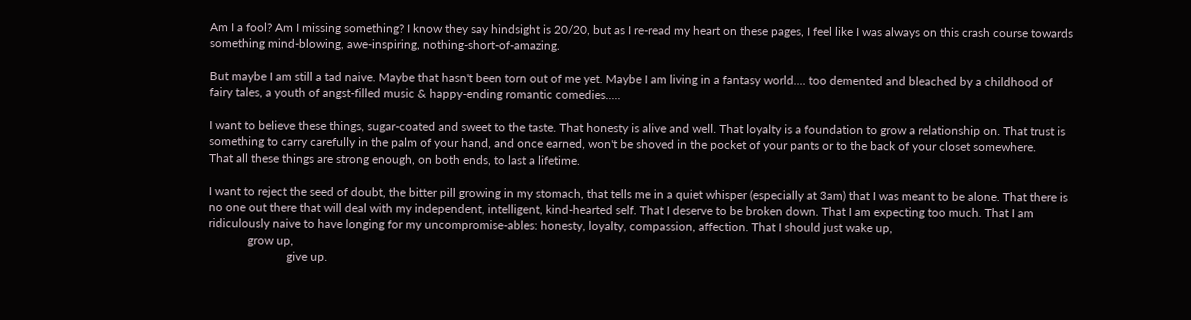Am I a fool? Am I missing something? I know they say hindsight is 20/20, but as I re-read my heart on these pages, I feel like I was always on this crash course towards something mind-blowing, awe-inspiring, nothing-short-of-amazing.

But maybe I am still a tad naive. Maybe that hasn't been torn out of me yet. Maybe I am living in a fantasy world.... too demented and bleached by a childhood of fairy tales, a youth of angst-filled music & happy-ending romantic comedies.....

I want to believe these things, sugar-coated and sweet to the taste. That honesty is alive and well. That loyalty is a foundation to grow a relationship on. That trust is something to carry carefully in the palm of your hand, and once earned, won't be shoved in the pocket of your pants or to the back of your closet somewhere.
That all these things are strong enough, on both ends, to last a lifetime.

I want to reject the seed of doubt, the bitter pill growing in my stomach, that tells me in a quiet whisper (especially at 3am) that I was meant to be alone. That there is no one out there that will deal with my independent, intelligent, kind-hearted self. That I deserve to be broken down. That I am expecting too much. That I am ridiculously naive to have longing for my uncompromise-ables: honesty, loyalty, compassion, affection. That I should just wake up,
             grow up,
                          give up.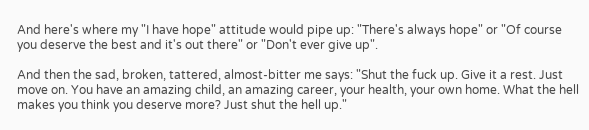And here's where my "I have hope" attitude would pipe up: "There's always hope" or "Of course you deserve the best and it's out there" or "Don't ever give up".

And then the sad, broken, tattered, almost-bitter me says: "Shut the fuck up. Give it a rest. Just move on. You have an amazing child, an amazing career, your health, your own home. What the hell makes you think you deserve more? Just shut the hell up."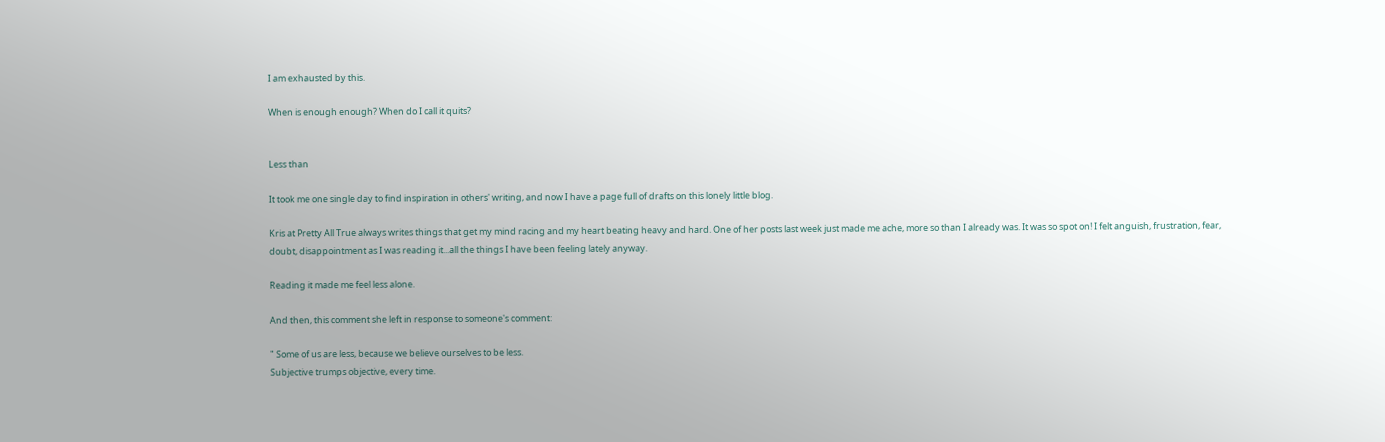I am exhausted by this.

When is enough enough? When do I call it quits?


Less than

It took me one single day to find inspiration in others' writing, and now I have a page full of drafts on this lonely little blog.

Kris at Pretty All True always writes things that get my mind racing and my heart beating heavy and hard. One of her posts last week just made me ache, more so than I already was. It was so spot on! I felt anguish, frustration, fear, doubt, disappointment as I was reading it...all the things I have been feeling lately anyway.

Reading it made me feel less alone.

And then, this comment she left in response to someone's comment:

" Some of us are less, because we believe ourselves to be less.
Subjective trumps objective, every time.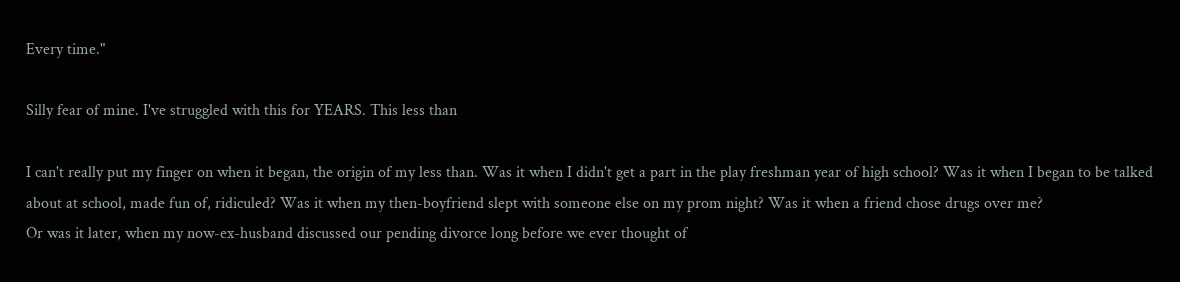Every time."

Silly fear of mine. I've struggled with this for YEARS. This less than

I can't really put my finger on when it began, the origin of my less than. Was it when I didn't get a part in the play freshman year of high school? Was it when I began to be talked about at school, made fun of, ridiculed? Was it when my then-boyfriend slept with someone else on my prom night? Was it when a friend chose drugs over me?
Or was it later, when my now-ex-husband discussed our pending divorce long before we ever thought of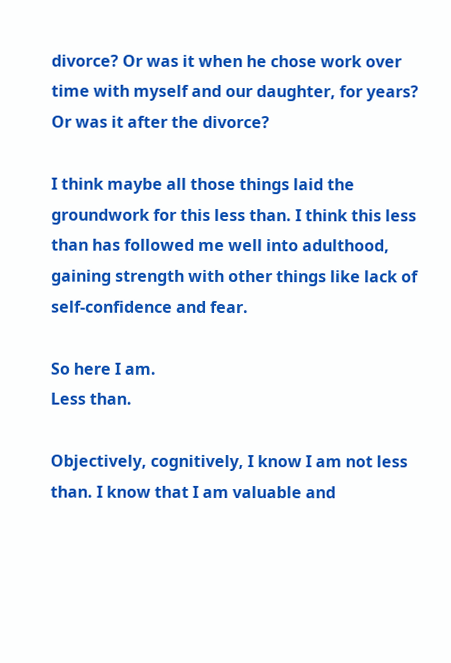divorce? Or was it when he chose work over time with myself and our daughter, for years? Or was it after the divorce?

I think maybe all those things laid the groundwork for this less than. I think this less than has followed me well into adulthood, gaining strength with other things like lack of self-confidence and fear.

So here I am.
Less than.

Objectively, cognitively, I know I am not less than. I know that I am valuable and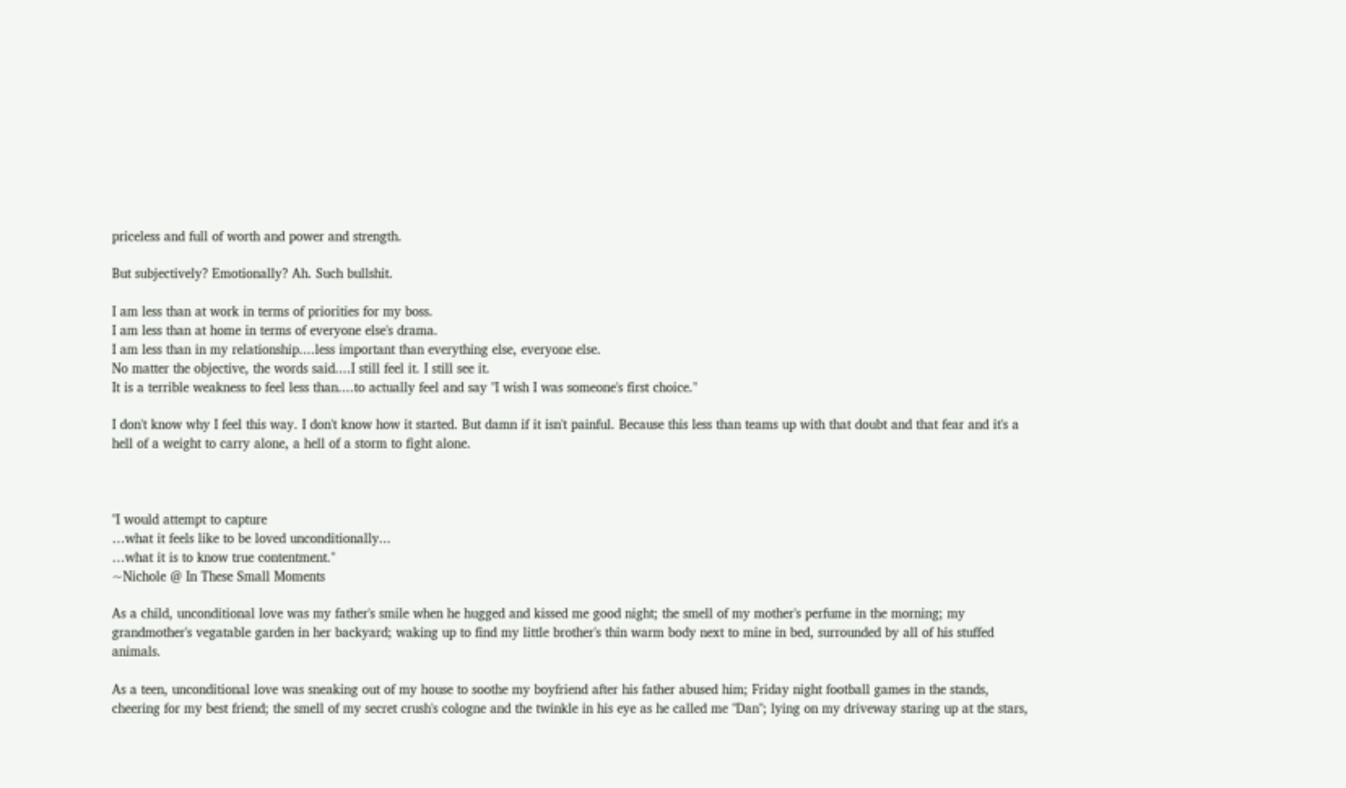priceless and full of worth and power and strength.

But subjectively? Emotionally? Ah. Such bullshit.

I am less than at work in terms of priorities for my boss.
I am less than at home in terms of everyone else's drama.
I am less than in my relationship....less important than everything else, everyone else.
No matter the objective, the words said....I still feel it. I still see it.
It is a terrible weakness to feel less than....to actually feel and say "I wish I was someone's first choice."

I don't know why I feel this way. I don't know how it started. But damn if it isn't painful. Because this less than teams up with that doubt and that fear and it's a hell of a weight to carry alone, a hell of a storm to fight alone.



"I would attempt to capture
…what it feels like to be loved unconditionally...
…what it is to know true contentment."
~Nichole @ In These Small Moments

As a child, unconditional love was my father's smile when he hugged and kissed me good night; the smell of my mother's perfume in the morning; my grandmother's vegatable garden in her backyard; waking up to find my little brother's thin warm body next to mine in bed, surrounded by all of his stuffed animals.

As a teen, unconditional love was sneaking out of my house to soothe my boyfriend after his father abused him; Friday night football games in the stands, cheering for my best friend; the smell of my secret crush's cologne and the twinkle in his eye as he called me "Dan"; lying on my driveway staring up at the stars,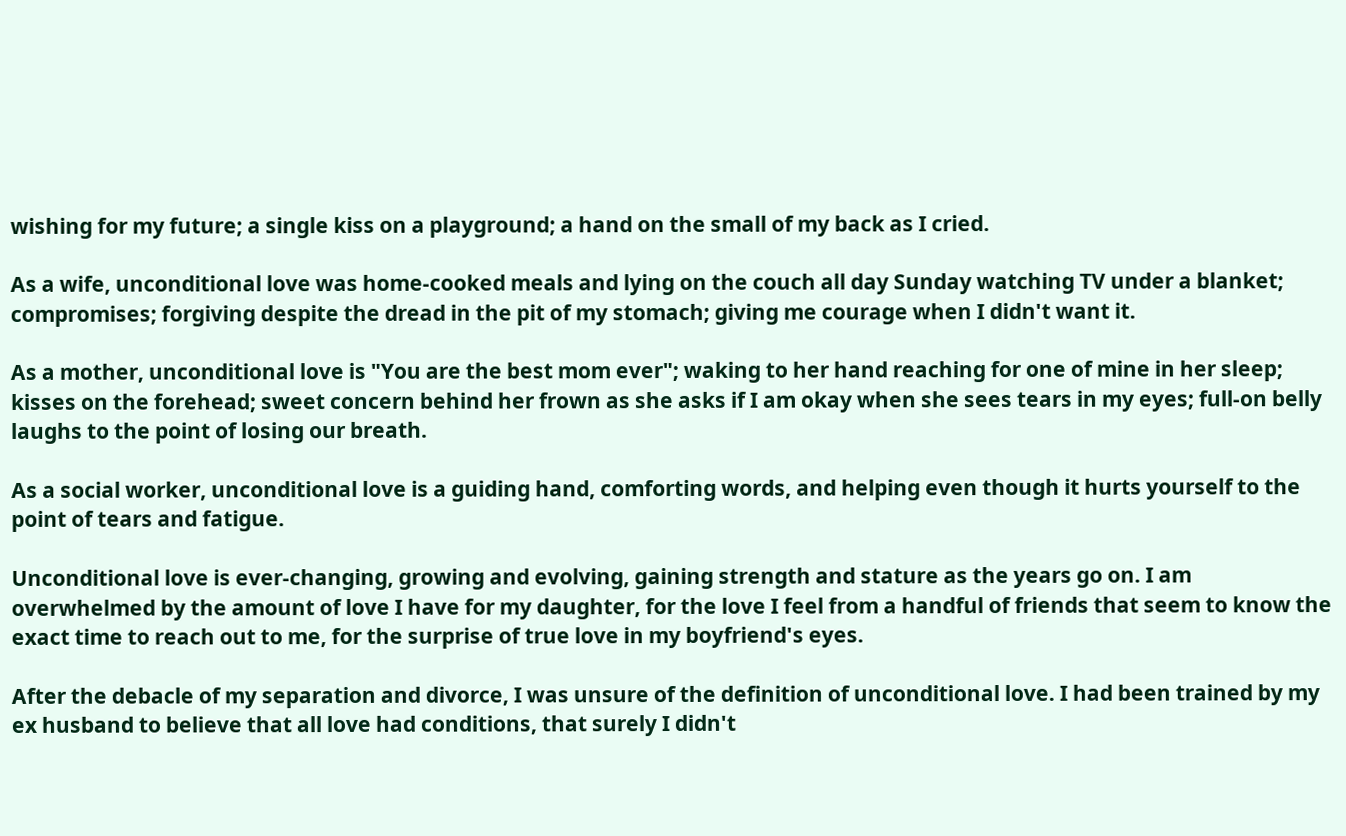wishing for my future; a single kiss on a playground; a hand on the small of my back as I cried.

As a wife, unconditional love was home-cooked meals and lying on the couch all day Sunday watching TV under a blanket; compromises; forgiving despite the dread in the pit of my stomach; giving me courage when I didn't want it.

As a mother, unconditional love is "You are the best mom ever"; waking to her hand reaching for one of mine in her sleep; kisses on the forehead; sweet concern behind her frown as she asks if I am okay when she sees tears in my eyes; full-on belly laughs to the point of losing our breath.

As a social worker, unconditional love is a guiding hand, comforting words, and helping even though it hurts yourself to the point of tears and fatigue.

Unconditional love is ever-changing, growing and evolving, gaining strength and stature as the years go on. I am overwhelmed by the amount of love I have for my daughter, for the love I feel from a handful of friends that seem to know the exact time to reach out to me, for the surprise of true love in my boyfriend's eyes.

After the debacle of my separation and divorce, I was unsure of the definition of unconditional love. I had been trained by my ex husband to believe that all love had conditions, that surely I didn't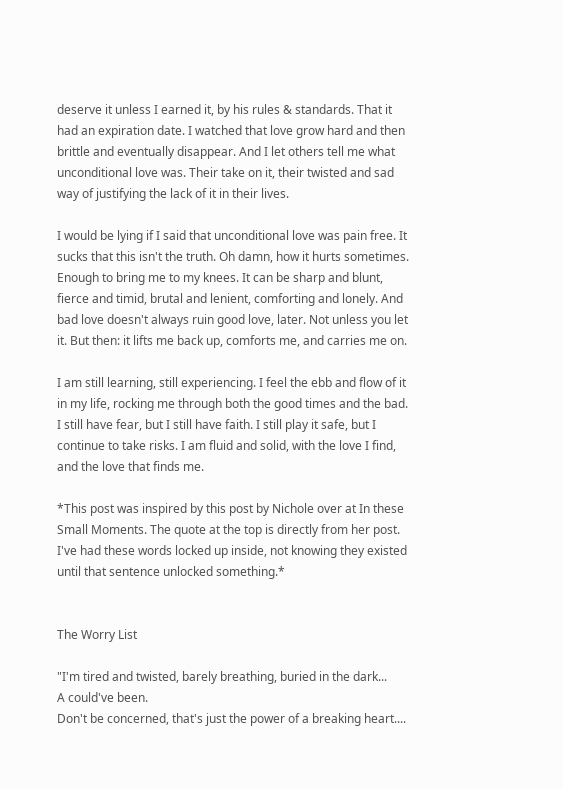deserve it unless I earned it, by his rules & standards. That it had an expiration date. I watched that love grow hard and then brittle and eventually disappear. And I let others tell me what unconditional love was. Their take on it, their twisted and sad way of justifying the lack of it in their lives.

I would be lying if I said that unconditional love was pain free. It sucks that this isn't the truth. Oh damn, how it hurts sometimes. Enough to bring me to my knees. It can be sharp and blunt, fierce and timid, brutal and lenient, comforting and lonely. And bad love doesn't always ruin good love, later. Not unless you let it. But then: it lifts me back up, comforts me, and carries me on.

I am still learning, still experiencing. I feel the ebb and flow of it in my life, rocking me through both the good times and the bad. I still have fear, but I still have faith. I still play it safe, but I continue to take risks. I am fluid and solid, with the love I find, and the love that finds me.

*This post was inspired by this post by Nichole over at In these Small Moments. The quote at the top is directly from her post. I've had these words locked up inside, not knowing they existed until that sentence unlocked something.*


The Worry List

"I'm tired and twisted, barely breathing, buried in the dark...
A could've been.
Don't be concerned, that's just the power of a breaking heart....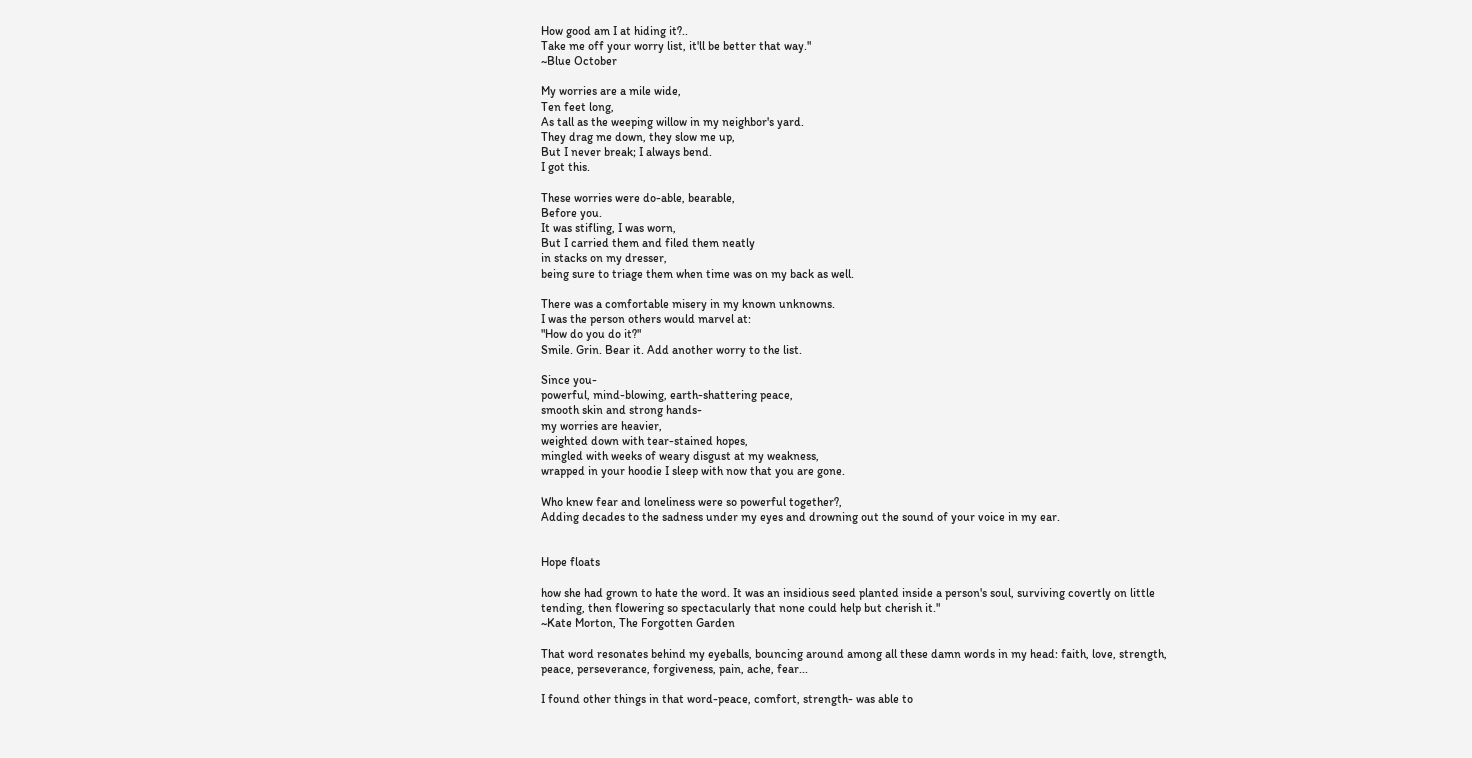How good am I at hiding it?..
Take me off your worry list, it'll be better that way."
~Blue October

My worries are a mile wide,
Ten feet long,
As tall as the weeping willow in my neighbor's yard.
They drag me down, they slow me up,
But I never break; I always bend.
I got this.

These worries were do-able, bearable,
Before you.
It was stifling, I was worn,
But I carried them and filed them neatly
in stacks on my dresser,
being sure to triage them when time was on my back as well.

There was a comfortable misery in my known unknowns.
I was the person others would marvel at:
"How do you do it?"
Smile. Grin. Bear it. Add another worry to the list.

Since you-
powerful, mind-blowing, earth-shattering peace,
smooth skin and strong hands-
my worries are heavier,
weighted down with tear-stained hopes,
mingled with weeks of weary disgust at my weakness,
wrapped in your hoodie I sleep with now that you are gone.

Who knew fear and loneliness were so powerful together?,
Adding decades to the sadness under my eyes and drowning out the sound of your voice in my ear.


Hope floats

how she had grown to hate the word. It was an insidious seed planted inside a person's soul, surviving covertly on little tending, then flowering so spectacularly that none could help but cherish it."
~Kate Morton, The Forgotten Garden

That word resonates behind my eyeballs, bouncing around among all these damn words in my head: faith, love, strength, peace, perseverance, forgiveness, pain, ache, fear...

I found other things in that word-peace, comfort, strength- was able to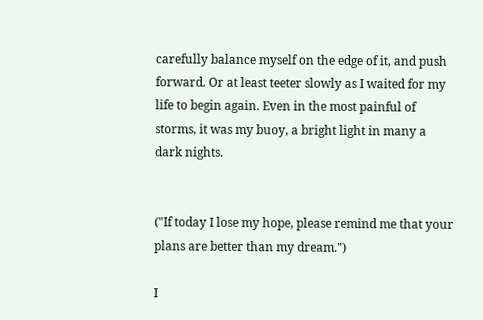carefully balance myself on the edge of it, and push forward. Or at least teeter slowly as I waited for my life to begin again. Even in the most painful of storms, it was my buoy, a bright light in many a dark nights.


("If today I lose my hope, please remind me that your plans are better than my dream.")

I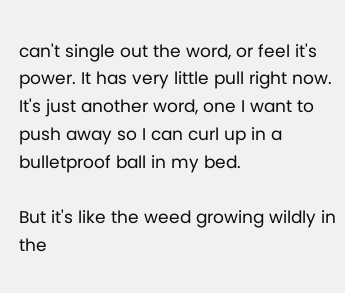can't single out the word, or feel it's power. It has very little pull right now. It's just another word, one I want to push away so I can curl up in a bulletproof ball in my bed.

But it's like the weed growing wildly in the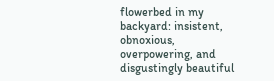flowerbed in my backyard: insistent, obnoxious, overpowering, and disgustingly beautiful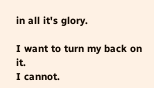in all it's glory.

I want to turn my back on it.
I cannot.